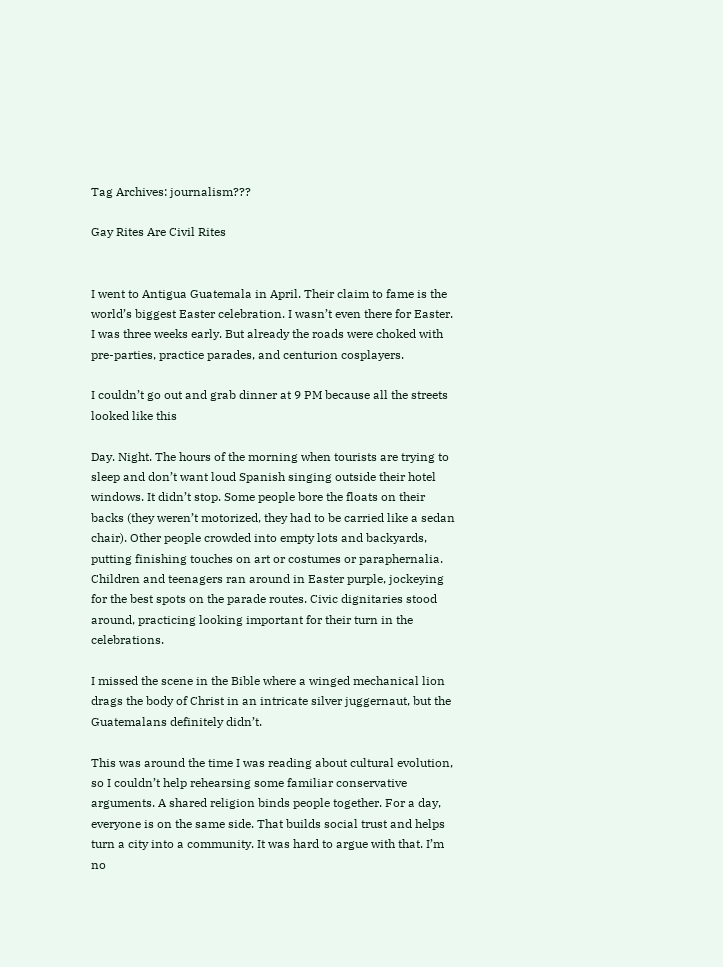Tag Archives: journalism???

Gay Rites Are Civil Rites


I went to Antigua Guatemala in April. Their claim to fame is the world’s biggest Easter celebration. I wasn’t even there for Easter. I was three weeks early. But already the roads were choked with pre-parties, practice parades, and centurion cosplayers.

I couldn’t go out and grab dinner at 9 PM because all the streets looked like this

Day. Night. The hours of the morning when tourists are trying to sleep and don’t want loud Spanish singing outside their hotel windows. It didn’t stop. Some people bore the floats on their backs (they weren’t motorized, they had to be carried like a sedan chair). Other people crowded into empty lots and backyards, putting finishing touches on art or costumes or paraphernalia. Children and teenagers ran around in Easter purple, jockeying for the best spots on the parade routes. Civic dignitaries stood around, practicing looking important for their turn in the celebrations.

I missed the scene in the Bible where a winged mechanical lion drags the body of Christ in an intricate silver juggernaut, but the Guatemalans definitely didn’t.

This was around the time I was reading about cultural evolution, so I couldn’t help rehearsing some familiar conservative arguments. A shared religion binds people together. For a day, everyone is on the same side. That builds social trust and helps turn a city into a community. It was hard to argue with that. I’m no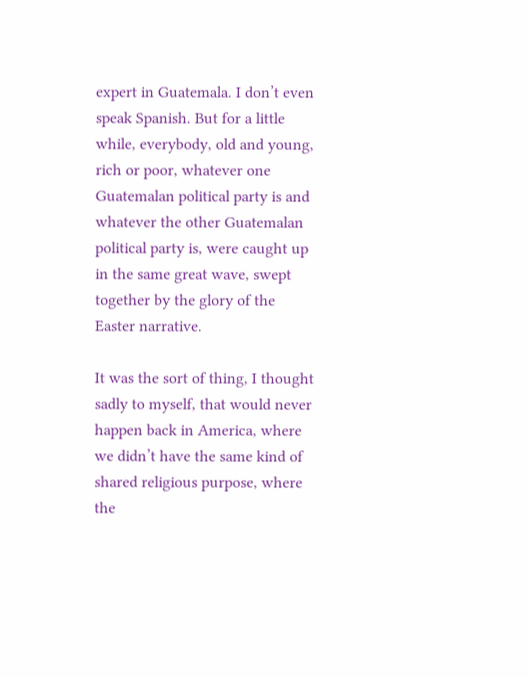expert in Guatemala. I don’t even speak Spanish. But for a little while, everybody, old and young, rich or poor, whatever one Guatemalan political party is and whatever the other Guatemalan political party is, were caught up in the same great wave, swept together by the glory of the Easter narrative.

It was the sort of thing, I thought sadly to myself, that would never happen back in America, where we didn’t have the same kind of shared religious purpose, where the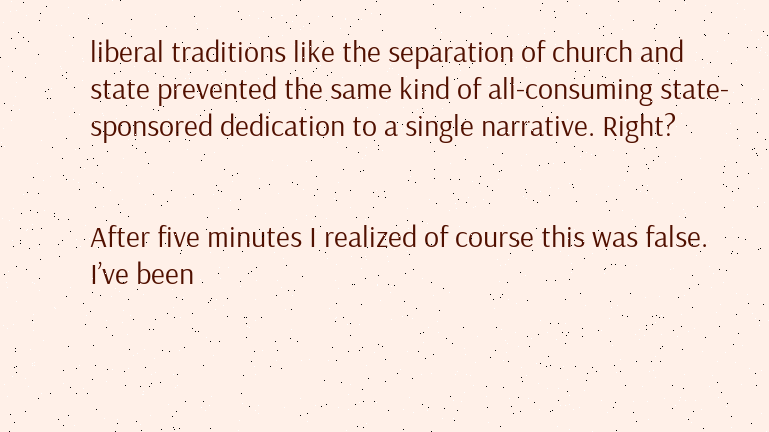liberal traditions like the separation of church and state prevented the same kind of all-consuming state-sponsored dedication to a single narrative. Right?


After five minutes I realized of course this was false. I’ve been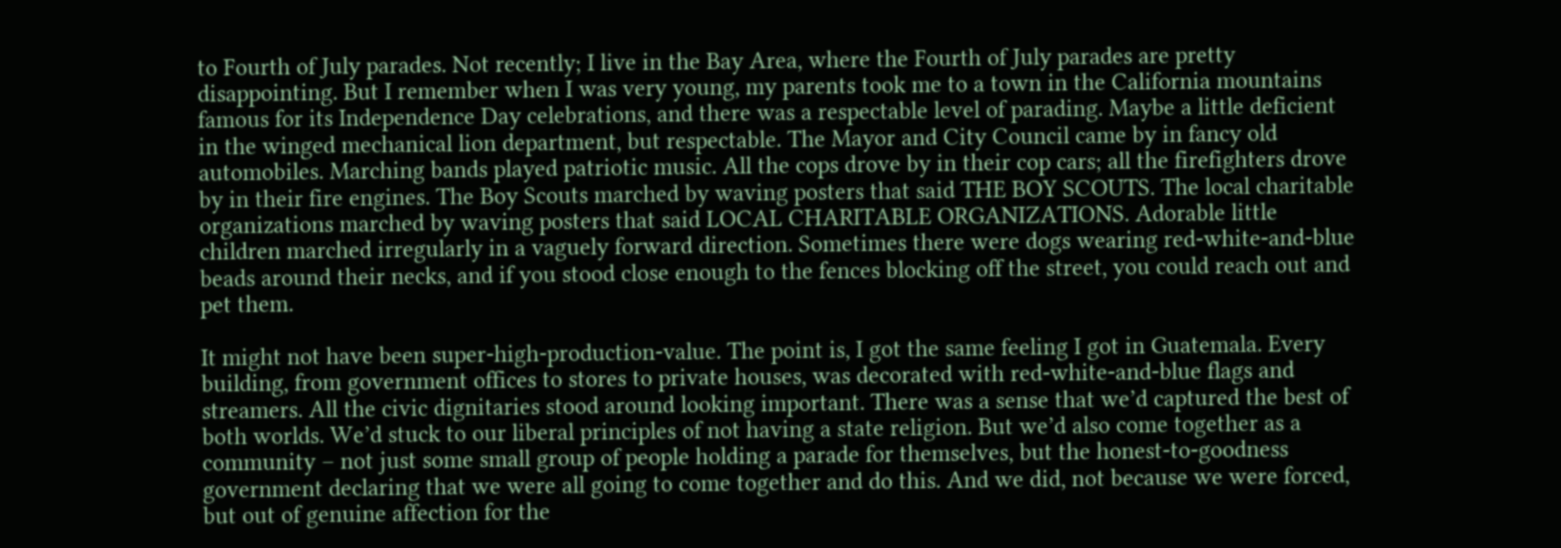to Fourth of July parades. Not recently; I live in the Bay Area, where the Fourth of July parades are pretty disappointing. But I remember when I was very young, my parents took me to a town in the California mountains famous for its Independence Day celebrations, and there was a respectable level of parading. Maybe a little deficient in the winged mechanical lion department, but respectable. The Mayor and City Council came by in fancy old automobiles. Marching bands played patriotic music. All the cops drove by in their cop cars; all the firefighters drove by in their fire engines. The Boy Scouts marched by waving posters that said THE BOY SCOUTS. The local charitable organizations marched by waving posters that said LOCAL CHARITABLE ORGANIZATIONS. Adorable little children marched irregularly in a vaguely forward direction. Sometimes there were dogs wearing red-white-and-blue beads around their necks, and if you stood close enough to the fences blocking off the street, you could reach out and pet them.

It might not have been super-high-production-value. The point is, I got the same feeling I got in Guatemala. Every building, from government offices to stores to private houses, was decorated with red-white-and-blue flags and streamers. All the civic dignitaries stood around looking important. There was a sense that we’d captured the best of both worlds. We’d stuck to our liberal principles of not having a state religion. But we’d also come together as a community – not just some small group of people holding a parade for themselves, but the honest-to-goodness government declaring that we were all going to come together and do this. And we did, not because we were forced, but out of genuine affection for the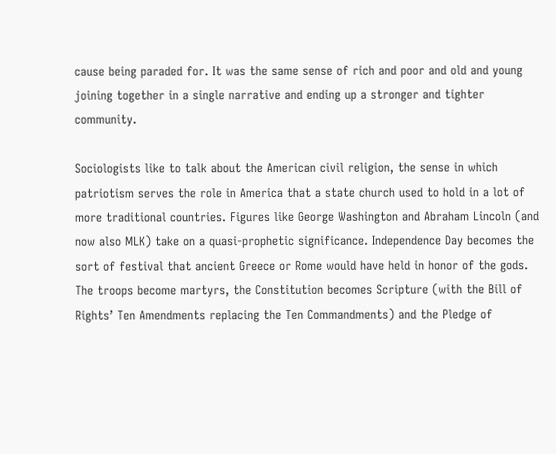cause being paraded for. It was the same sense of rich and poor and old and young joining together in a single narrative and ending up a stronger and tighter community.

Sociologists like to talk about the American civil religion, the sense in which patriotism serves the role in America that a state church used to hold in a lot of more traditional countries. Figures like George Washington and Abraham Lincoln (and now also MLK) take on a quasi-prophetic significance. Independence Day becomes the sort of festival that ancient Greece or Rome would have held in honor of the gods. The troops become martyrs, the Constitution becomes Scripture (with the Bill of Rights’ Ten Amendments replacing the Ten Commandments) and the Pledge of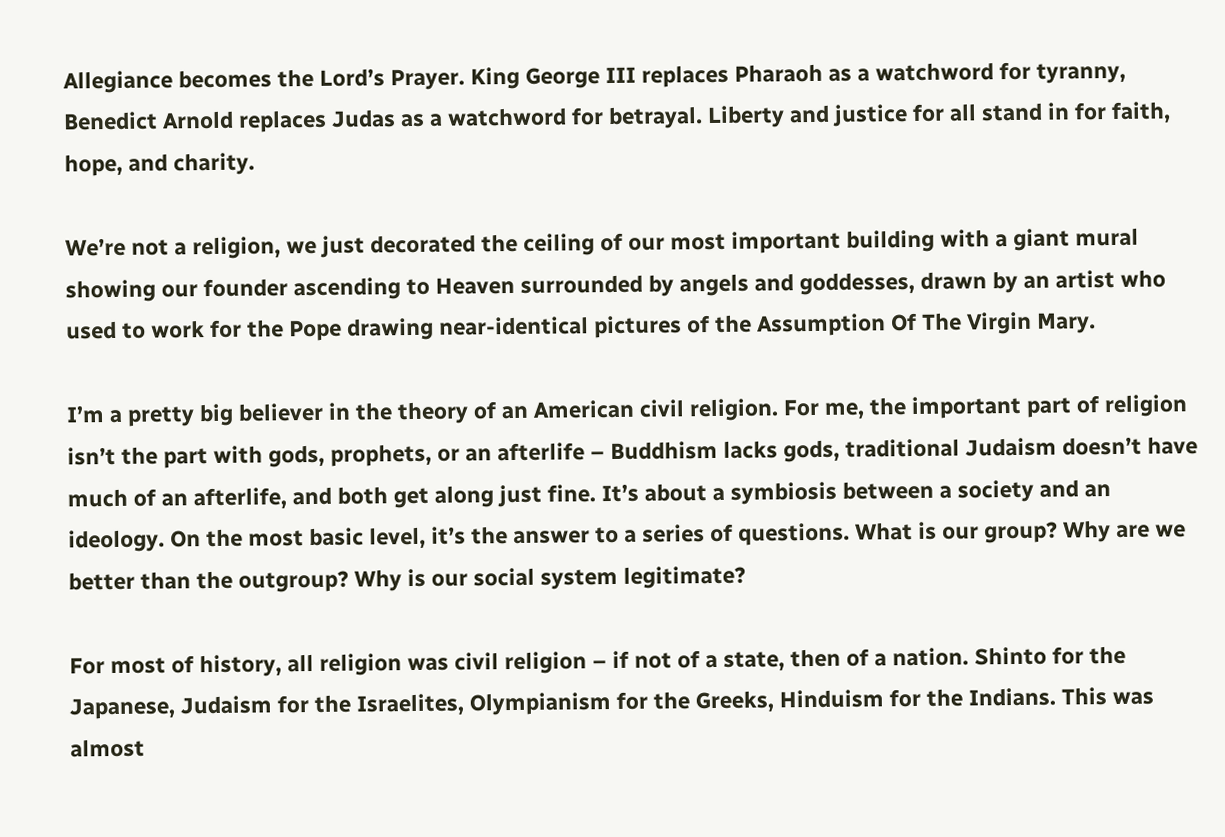Allegiance becomes the Lord’s Prayer. King George III replaces Pharaoh as a watchword for tyranny, Benedict Arnold replaces Judas as a watchword for betrayal. Liberty and justice for all stand in for faith, hope, and charity.

We’re not a religion, we just decorated the ceiling of our most important building with a giant mural showing our founder ascending to Heaven surrounded by angels and goddesses, drawn by an artist who used to work for the Pope drawing near-identical pictures of the Assumption Of The Virgin Mary.

I’m a pretty big believer in the theory of an American civil religion. For me, the important part of religion isn’t the part with gods, prophets, or an afterlife – Buddhism lacks gods, traditional Judaism doesn’t have much of an afterlife, and both get along just fine. It’s about a symbiosis between a society and an ideology. On the most basic level, it’s the answer to a series of questions. What is our group? Why are we better than the outgroup? Why is our social system legitimate?

For most of history, all religion was civil religion – if not of a state, then of a nation. Shinto for the Japanese, Judaism for the Israelites, Olympianism for the Greeks, Hinduism for the Indians. This was almost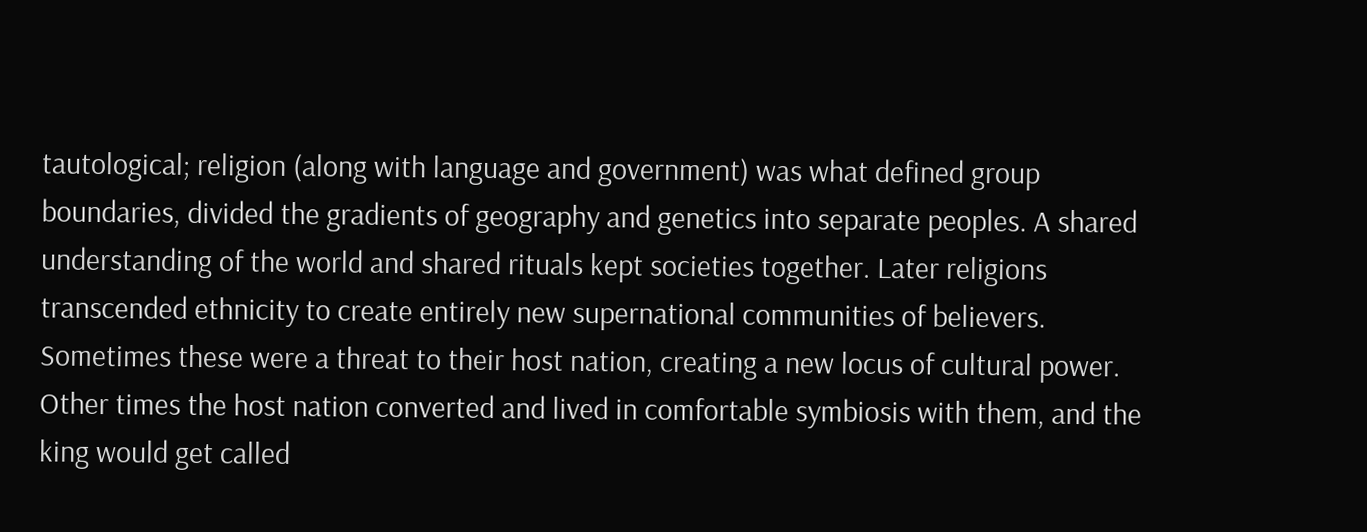tautological; religion (along with language and government) was what defined group boundaries, divided the gradients of geography and genetics into separate peoples. A shared understanding of the world and shared rituals kept societies together. Later religions transcended ethnicity to create entirely new supernational communities of believers. Sometimes these were a threat to their host nation, creating a new locus of cultural power. Other times the host nation converted and lived in comfortable symbiosis with them, and the king would get called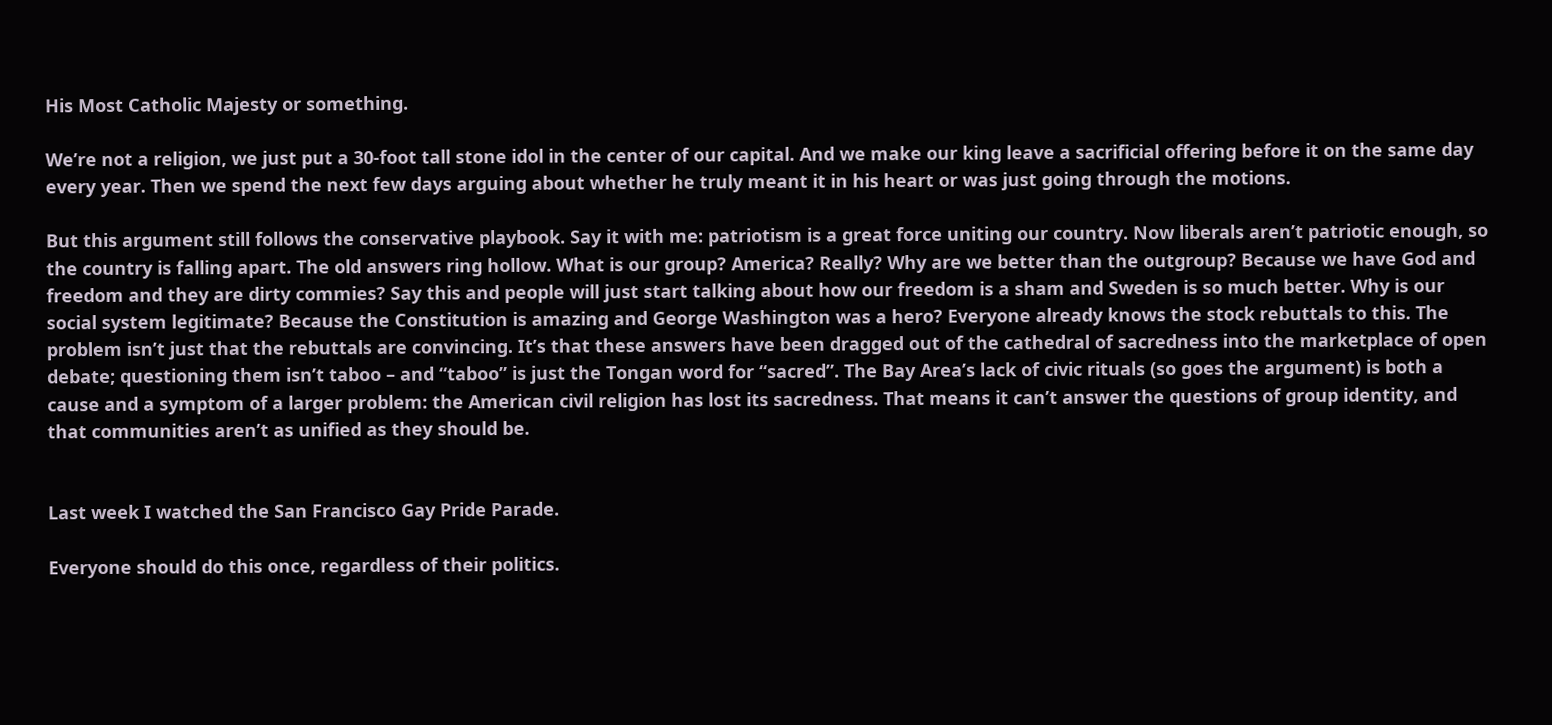His Most Catholic Majesty or something.

We’re not a religion, we just put a 30-foot tall stone idol in the center of our capital. And we make our king leave a sacrificial offering before it on the same day every year. Then we spend the next few days arguing about whether he truly meant it in his heart or was just going through the motions.

But this argument still follows the conservative playbook. Say it with me: patriotism is a great force uniting our country. Now liberals aren’t patriotic enough, so the country is falling apart. The old answers ring hollow. What is our group? America? Really? Why are we better than the outgroup? Because we have God and freedom and they are dirty commies? Say this and people will just start talking about how our freedom is a sham and Sweden is so much better. Why is our social system legitimate? Because the Constitution is amazing and George Washington was a hero? Everyone already knows the stock rebuttals to this. The problem isn’t just that the rebuttals are convincing. It’s that these answers have been dragged out of the cathedral of sacredness into the marketplace of open debate; questioning them isn’t taboo – and “taboo” is just the Tongan word for “sacred”. The Bay Area’s lack of civic rituals (so goes the argument) is both a cause and a symptom of a larger problem: the American civil religion has lost its sacredness. That means it can’t answer the questions of group identity, and that communities aren’t as unified as they should be.


Last week I watched the San Francisco Gay Pride Parade.

Everyone should do this once, regardless of their politics.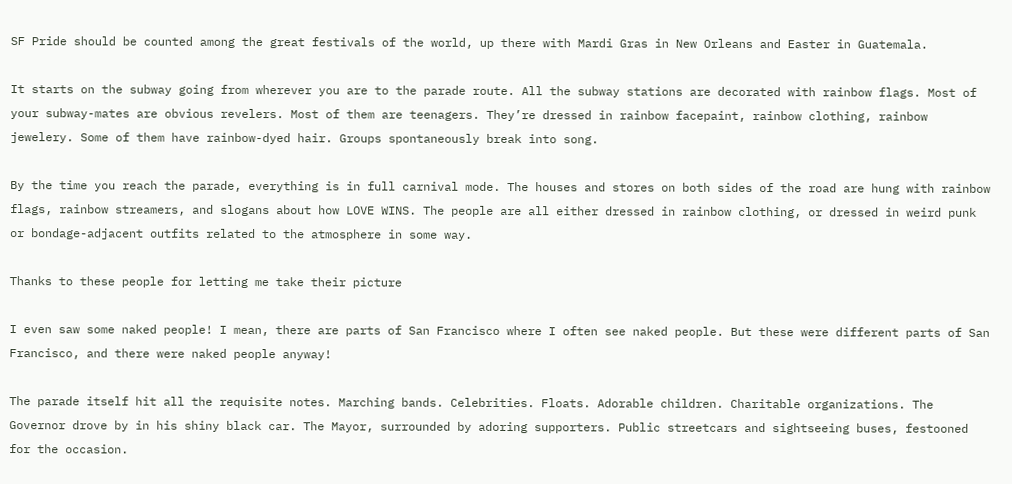SF Pride should be counted among the great festivals of the world, up there with Mardi Gras in New Orleans and Easter in Guatemala.

It starts on the subway going from wherever you are to the parade route. All the subway stations are decorated with rainbow flags. Most of your subway-mates are obvious revelers. Most of them are teenagers. They’re dressed in rainbow facepaint, rainbow clothing, rainbow jewelery. Some of them have rainbow-dyed hair. Groups spontaneously break into song.

By the time you reach the parade, everything is in full carnival mode. The houses and stores on both sides of the road are hung with rainbow flags, rainbow streamers, and slogans about how LOVE WINS. The people are all either dressed in rainbow clothing, or dressed in weird punk or bondage-adjacent outfits related to the atmosphere in some way.

Thanks to these people for letting me take their picture

I even saw some naked people! I mean, there are parts of San Francisco where I often see naked people. But these were different parts of San Francisco, and there were naked people anyway!

The parade itself hit all the requisite notes. Marching bands. Celebrities. Floats. Adorable children. Charitable organizations. The Governor drove by in his shiny black car. The Mayor, surrounded by adoring supporters. Public streetcars and sightseeing buses, festooned for the occasion.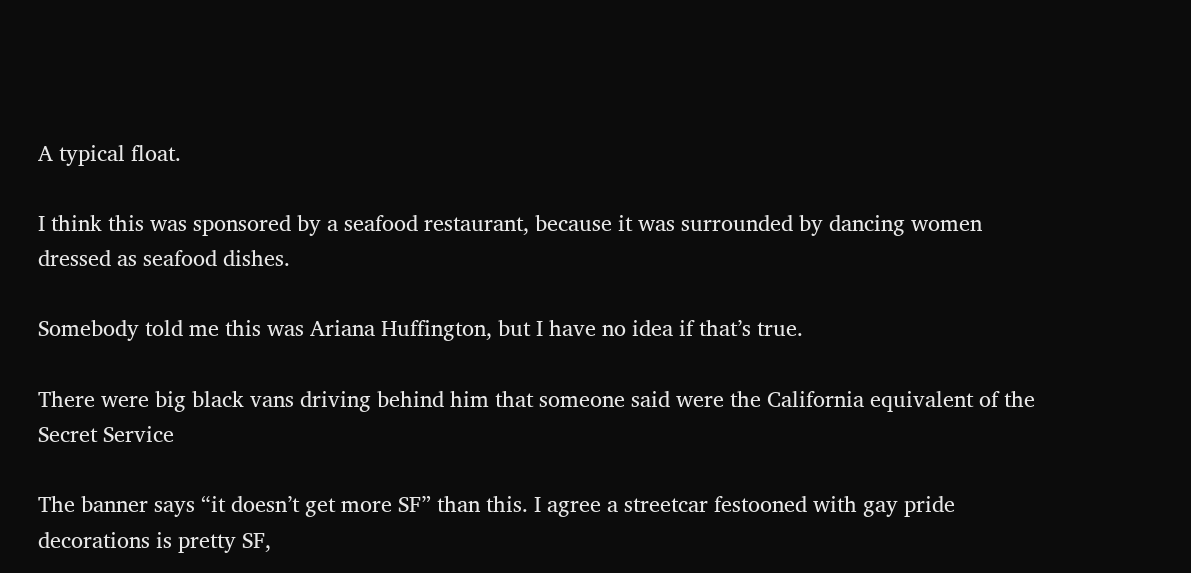A typical float.

I think this was sponsored by a seafood restaurant, because it was surrounded by dancing women dressed as seafood dishes.

Somebody told me this was Ariana Huffington, but I have no idea if that’s true.

There were big black vans driving behind him that someone said were the California equivalent of the Secret Service

The banner says “it doesn’t get more SF” than this. I agree a streetcar festooned with gay pride decorations is pretty SF,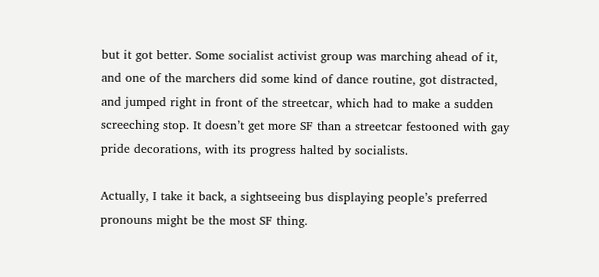but it got better. Some socialist activist group was marching ahead of it, and one of the marchers did some kind of dance routine, got distracted, and jumped right in front of the streetcar, which had to make a sudden screeching stop. It doesn’t get more SF than a streetcar festooned with gay pride decorations, with its progress halted by socialists.

Actually, I take it back, a sightseeing bus displaying people’s preferred pronouns might be the most SF thing.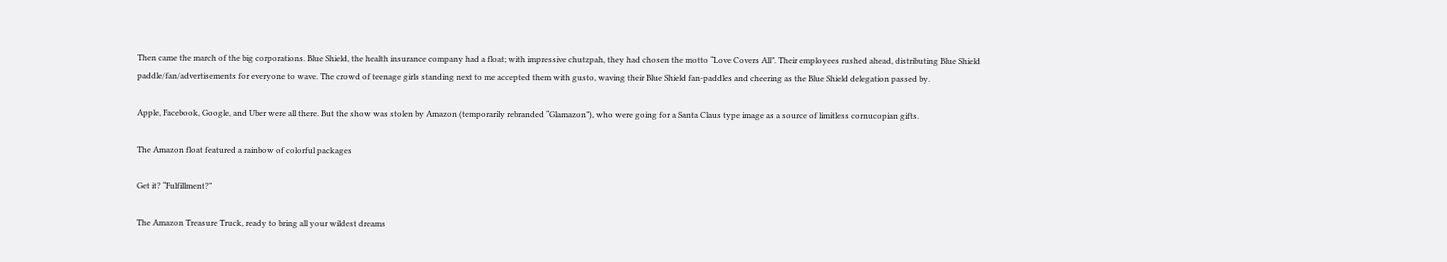Then came the march of the big corporations. Blue Shield, the health insurance company had a float; with impressive chutzpah, they had chosen the motto “Love Covers All”. Their employees rushed ahead, distributing Blue Shield paddle/fan/advertisements for everyone to wave. The crowd of teenage girls standing next to me accepted them with gusto, waving their Blue Shield fan-paddles and cheering as the Blue Shield delegation passed by.

Apple, Facebook, Google, and Uber were all there. But the show was stolen by Amazon (temporarily rebranded “Glamazon”), who were going for a Santa Claus type image as a source of limitless cornucopian gifts.

The Amazon float featured a rainbow of colorful packages

Get it? “Fulfillment?”

The Amazon Treasure Truck, ready to bring all your wildest dreams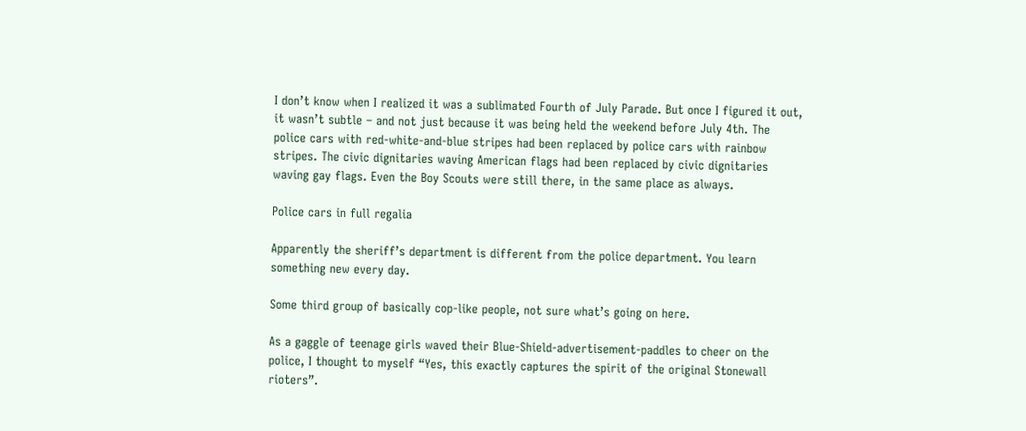I don’t know when I realized it was a sublimated Fourth of July Parade. But once I figured it out, it wasn’t subtle – and not just because it was being held the weekend before July 4th. The police cars with red-white-and-blue stripes had been replaced by police cars with rainbow stripes. The civic dignitaries waving American flags had been replaced by civic dignitaries waving gay flags. Even the Boy Scouts were still there, in the same place as always.

Police cars in full regalia

Apparently the sheriff’s department is different from the police department. You learn something new every day.

Some third group of basically cop-like people, not sure what’s going on here.

As a gaggle of teenage girls waved their Blue-Shield-advertisement-paddles to cheer on the police, I thought to myself “Yes, this exactly captures the spirit of the original Stonewall rioters”.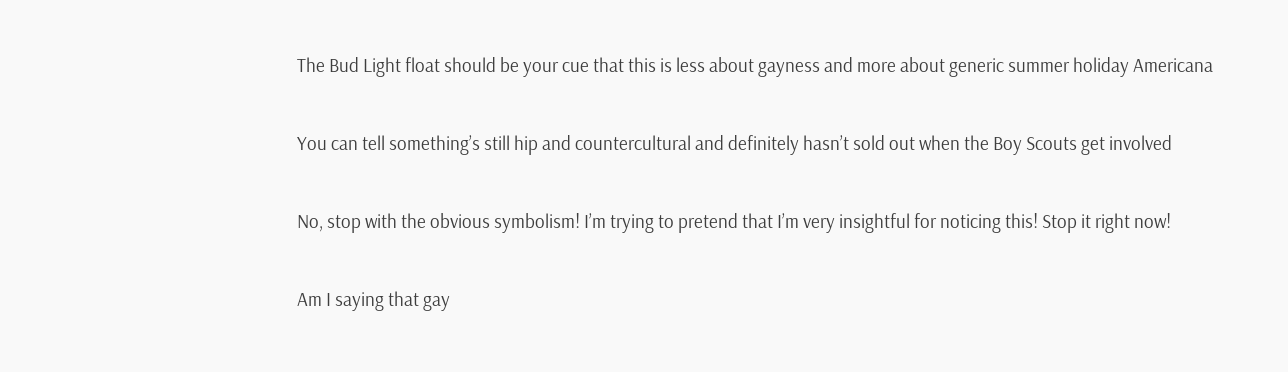The Bud Light float should be your cue that this is less about gayness and more about generic summer holiday Americana

You can tell something’s still hip and countercultural and definitely hasn’t sold out when the Boy Scouts get involved

No, stop with the obvious symbolism! I’m trying to pretend that I’m very insightful for noticing this! Stop it right now!

Am I saying that gay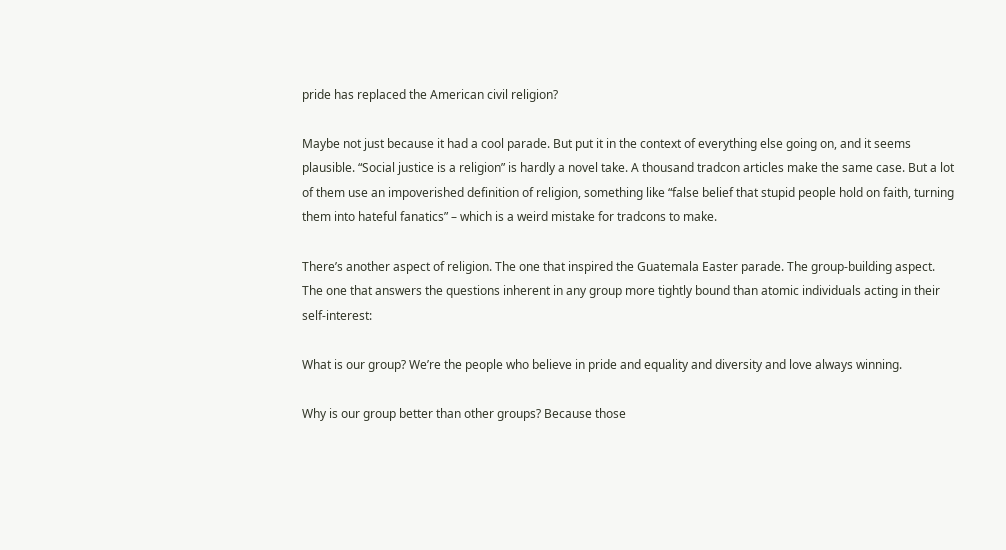pride has replaced the American civil religion?

Maybe not just because it had a cool parade. But put it in the context of everything else going on, and it seems plausible. “Social justice is a religion” is hardly a novel take. A thousand tradcon articles make the same case. But a lot of them use an impoverished definition of religion, something like “false belief that stupid people hold on faith, turning them into hateful fanatics” – which is a weird mistake for tradcons to make.

There’s another aspect of religion. The one that inspired the Guatemala Easter parade. The group-building aspect. The one that answers the questions inherent in any group more tightly bound than atomic individuals acting in their self-interest:

What is our group? We’re the people who believe in pride and equality and diversity and love always winning.

Why is our group better than other groups? Because those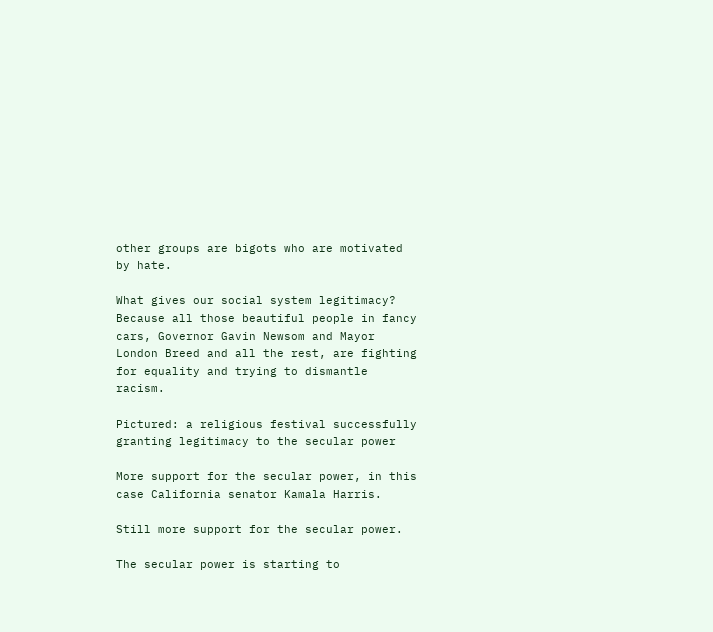other groups are bigots who are motivated by hate.

What gives our social system legitimacy? Because all those beautiful people in fancy cars, Governor Gavin Newsom and Mayor London Breed and all the rest, are fighting for equality and trying to dismantle racism.

Pictured: a religious festival successfully granting legitimacy to the secular power

More support for the secular power, in this case California senator Kamala Harris.

Still more support for the secular power.

The secular power is starting to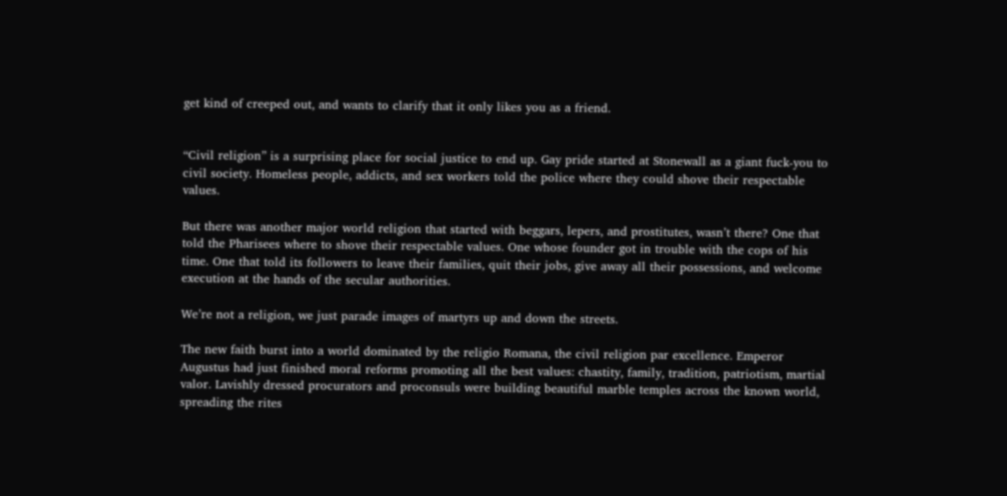get kind of creeped out, and wants to clarify that it only likes you as a friend.


“Civil religion” is a surprising place for social justice to end up. Gay pride started at Stonewall as a giant fuck-you to civil society. Homeless people, addicts, and sex workers told the police where they could shove their respectable values.

But there was another major world religion that started with beggars, lepers, and prostitutes, wasn’t there? One that told the Pharisees where to shove their respectable values. One whose founder got in trouble with the cops of his time. One that told its followers to leave their families, quit their jobs, give away all their possessions, and welcome execution at the hands of the secular authorities.

We’re not a religion, we just parade images of martyrs up and down the streets.

The new faith burst into a world dominated by the religio Romana, the civil religion par excellence. Emperor Augustus had just finished moral reforms promoting all the best values: chastity, family, tradition, patriotism, martial valor. Lavishly dressed procurators and proconsuls were building beautiful marble temples across the known world, spreading the rites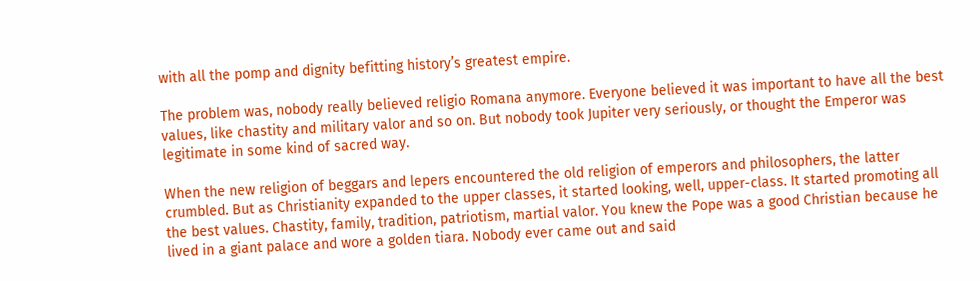with all the pomp and dignity befitting history’s greatest empire.

The problem was, nobody really believed religio Romana anymore. Everyone believed it was important to have all the best values, like chastity and military valor and so on. But nobody took Jupiter very seriously, or thought the Emperor was legitimate in some kind of sacred way.

When the new religion of beggars and lepers encountered the old religion of emperors and philosophers, the latter crumbled. But as Christianity expanded to the upper classes, it started looking, well, upper-class. It started promoting all the best values. Chastity, family, tradition, patriotism, martial valor. You knew the Pope was a good Christian because he lived in a giant palace and wore a golden tiara. Nobody ever came out and said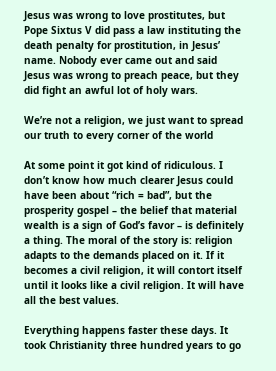Jesus was wrong to love prostitutes, but Pope Sixtus V did pass a law instituting the death penalty for prostitution, in Jesus’ name. Nobody ever came out and said Jesus was wrong to preach peace, but they did fight an awful lot of holy wars.

We’re not a religion, we just want to spread our truth to every corner of the world

At some point it got kind of ridiculous. I don’t know how much clearer Jesus could have been about “rich = bad”, but the prosperity gospel – the belief that material wealth is a sign of God’s favor – is definitely a thing. The moral of the story is: religion adapts to the demands placed on it. If it becomes a civil religion, it will contort itself until it looks like a civil religion. It will have all the best values.

Everything happens faster these days. It took Christianity three hundred years to go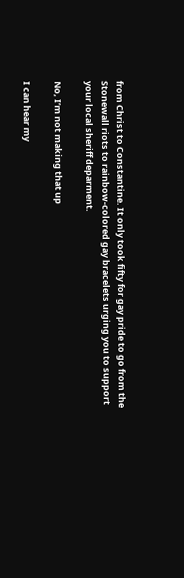from Christ to Constantine. It only took fifty for gay pride to go from the Stonewall riots to rainbow-colored gay bracelets urging you to support your local sheriff deparment.

No, I’m not making that up

I can hear my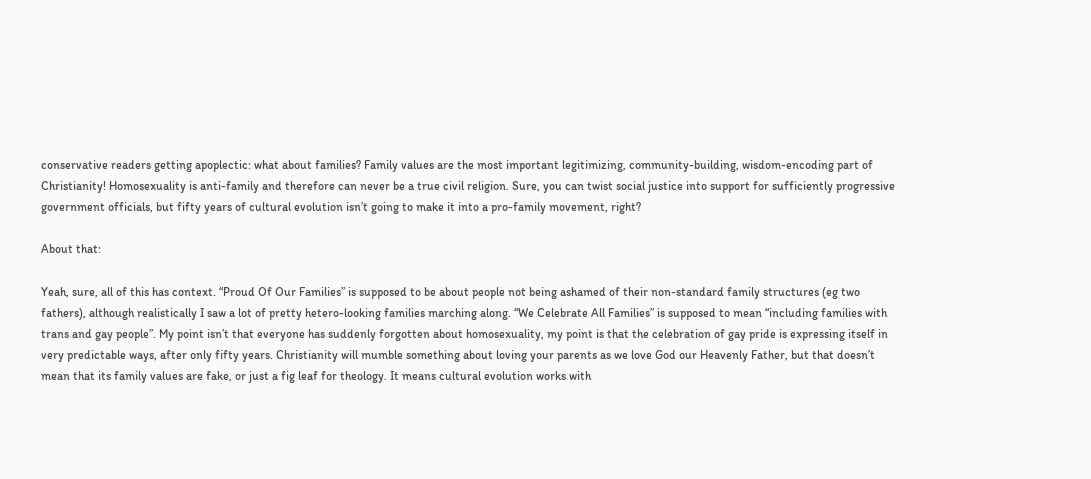conservative readers getting apoplectic: what about families? Family values are the most important legitimizing, community-building, wisdom-encoding part of Christianity! Homosexuality is anti-family and therefore can never be a true civil religion. Sure, you can twist social justice into support for sufficiently progressive government officials, but fifty years of cultural evolution isn’t going to make it into a pro-family movement, right?

About that:

Yeah, sure, all of this has context. “Proud Of Our Families” is supposed to be about people not being ashamed of their non-standard family structures (eg two fathers), although realistically I saw a lot of pretty hetero-looking families marching along. “We Celebrate All Families” is supposed to mean “including families with trans and gay people”. My point isn’t that everyone has suddenly forgotten about homosexuality, my point is that the celebration of gay pride is expressing itself in very predictable ways, after only fifty years. Christianity will mumble something about loving your parents as we love God our Heavenly Father, but that doesn’t mean that its family values are fake, or just a fig leaf for theology. It means cultural evolution works with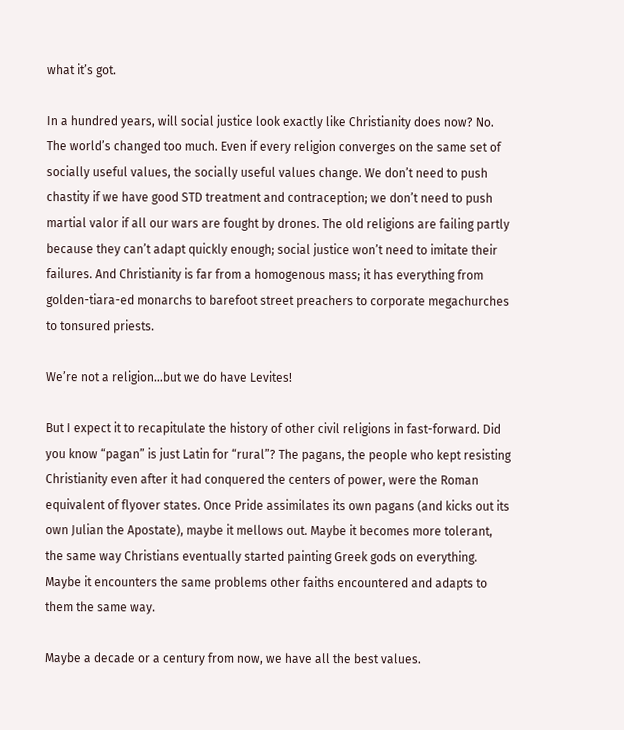what it’s got.

In a hundred years, will social justice look exactly like Christianity does now? No. The world’s changed too much. Even if every religion converges on the same set of socially useful values, the socially useful values change. We don’t need to push chastity if we have good STD treatment and contraception; we don’t need to push martial valor if all our wars are fought by drones. The old religions are failing partly because they can’t adapt quickly enough; social justice won’t need to imitate their failures. And Christianity is far from a homogenous mass; it has everything from golden-tiara-ed monarchs to barefoot street preachers to corporate megachurches to tonsured priests.

We’re not a religion…but we do have Levites!

But I expect it to recapitulate the history of other civil religions in fast-forward. Did you know “pagan” is just Latin for “rural”? The pagans, the people who kept resisting Christianity even after it had conquered the centers of power, were the Roman equivalent of flyover states. Once Pride assimilates its own pagans (and kicks out its own Julian the Apostate), maybe it mellows out. Maybe it becomes more tolerant, the same way Christians eventually started painting Greek gods on everything. Maybe it encounters the same problems other faiths encountered and adapts to them the same way.

Maybe a decade or a century from now, we have all the best values.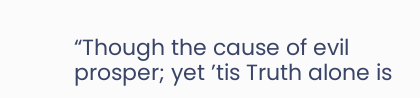“Though the cause of evil prosper; yet ’tis Truth alone is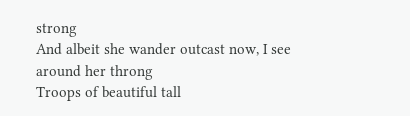strong
And albeit she wander outcast now, I see around her throng
Troops of beautiful tall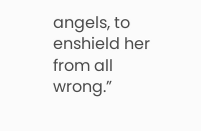angels, to enshield her from all wrong.”